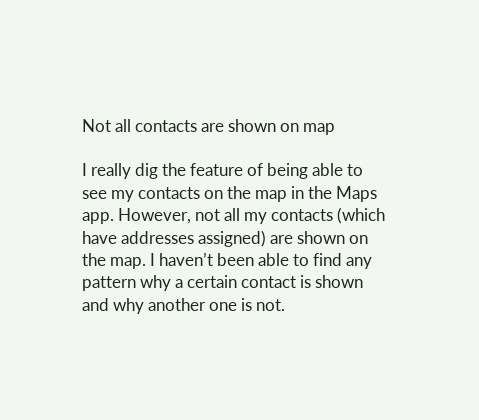Not all contacts are shown on map

I really dig the feature of being able to see my contacts on the map in the Maps app. However, not all my contacts (which have addresses assigned) are shown on the map. I haven’t been able to find any pattern why a certain contact is shown and why another one is not.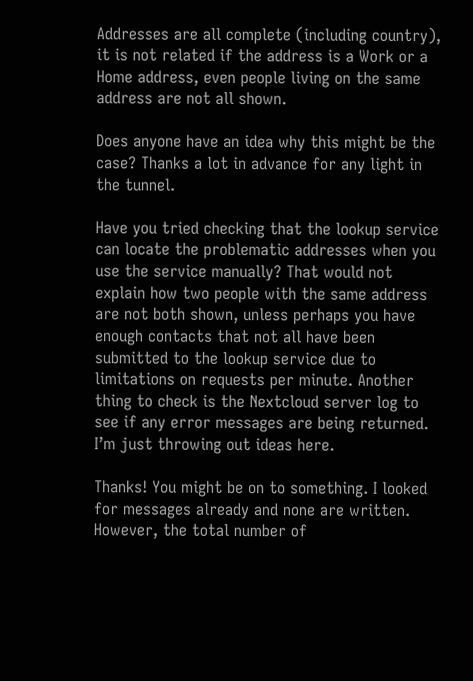Addresses are all complete (including country), it is not related if the address is a Work or a Home address, even people living on the same address are not all shown.

Does anyone have an idea why this might be the case? Thanks a lot in advance for any light in the tunnel.

Have you tried checking that the lookup service can locate the problematic addresses when you use the service manually? That would not explain how two people with the same address are not both shown, unless perhaps you have enough contacts that not all have been submitted to the lookup service due to limitations on requests per minute. Another thing to check is the Nextcloud server log to see if any error messages are being returned. I’m just throwing out ideas here.

Thanks! You might be on to something. I looked for messages already and none are written. However, the total number of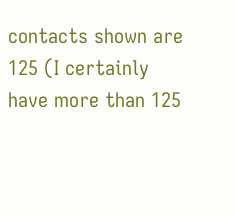contacts shown are 125 (I certainly have more than 125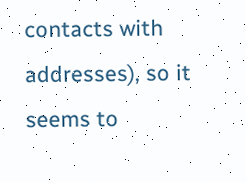contacts with addresses), so it seems to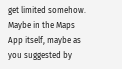get limited somehow. Maybe in the Maps App itself, maybe as you suggested by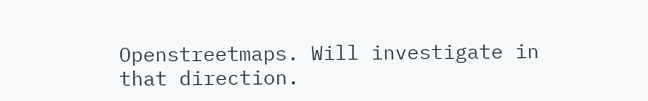Openstreetmaps. Will investigate in that direction.